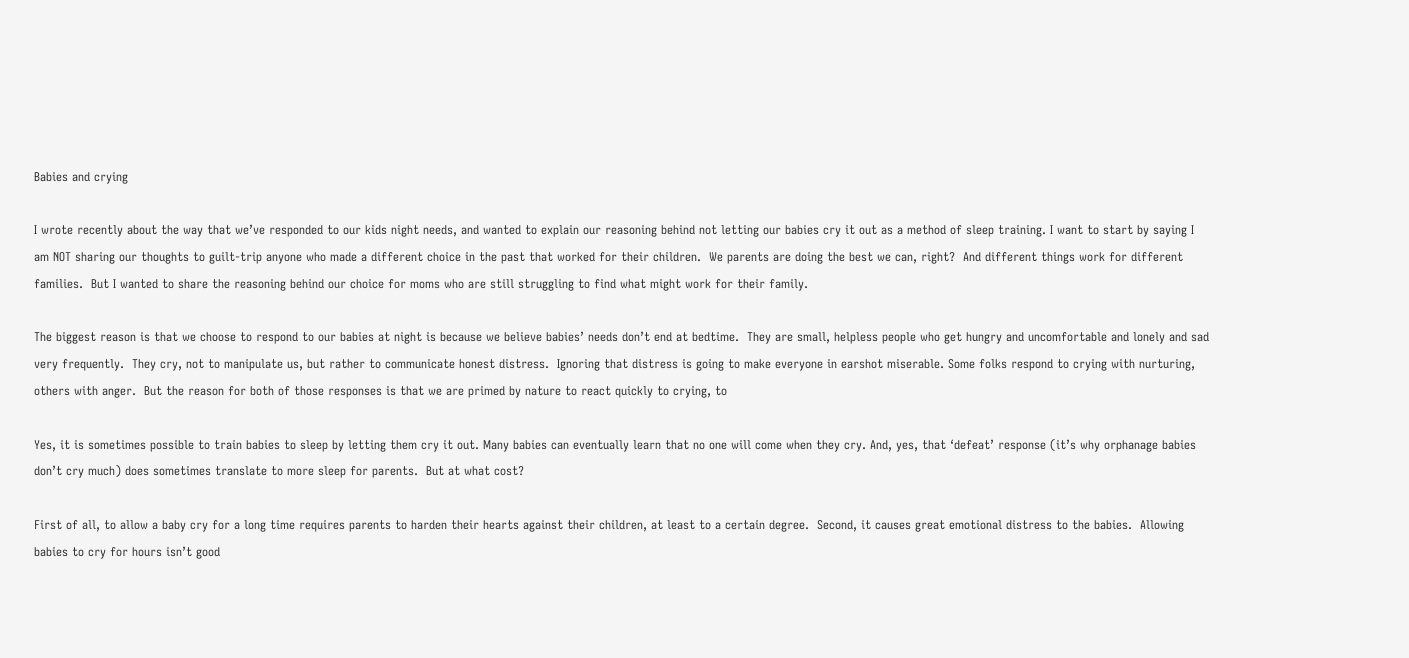Babies and crying

I wrote recently about the way that we’ve responded to our kids night needs, and wanted to explain our reasoning behind not letting our babies cry it out as a method of sleep training. I want to start by saying I am NOT sharing our thoughts to guilt-trip anyone who made a different choice in the past that worked for their children.  We parents are doing the best we can, right?  And different things work for different families.  But I wanted to share the reasoning behind our choice for moms who are still struggling to find what might work for their family.

The biggest reason is that we choose to respond to our babies at night is because we believe babies’ needs don’t end at bedtime.  They are small, helpless people who get hungry and uncomfortable and lonely and sad very frequently.  They cry, not to manipulate us, but rather to communicate honest distress.  Ignoring that distress is going to make everyone in earshot miserable. Some folks respond to crying with nurturing, others with anger.  But the reason for both of those responses is that we are primed by nature to react quickly to crying, to

Yes, it is sometimes possible to train babies to sleep by letting them cry it out. Many babies can eventually learn that no one will come when they cry. And, yes, that ‘defeat’ response (it’s why orphanage babies don’t cry much) does sometimes translate to more sleep for parents.  But at what cost?

First of all, to allow a baby cry for a long time requires parents to harden their hearts against their children, at least to a certain degree.  Second, it causes great emotional distress to the babies.  Allowing babies to cry for hours isn’t good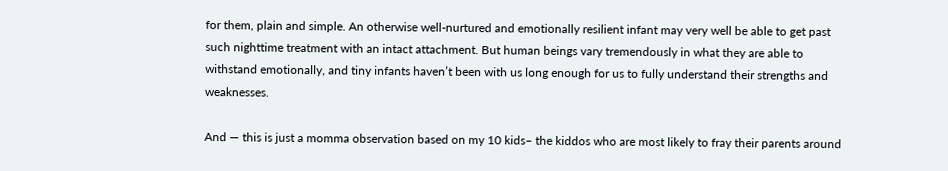for them, plain and simple. An otherwise well-nurtured and emotionally resilient infant may very well be able to get past such nighttime treatment with an intact attachment. But human beings vary tremendously in what they are able to withstand emotionally, and tiny infants haven’t been with us long enough for us to fully understand their strengths and weaknesses.

And — this is just a momma observation based on my 10 kids– the kiddos who are most likely to fray their parents around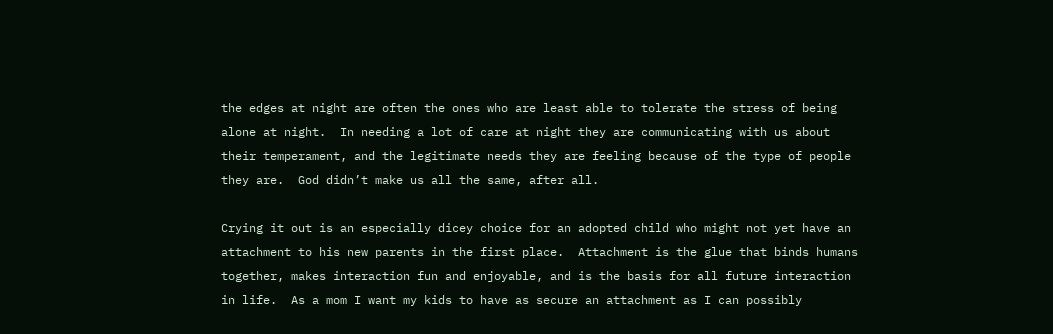the edges at night are often the ones who are least able to tolerate the stress of being alone at night.  In needing a lot of care at night they are communicating with us about their temperament, and the legitimate needs they are feeling because of the type of people they are.  God didn’t make us all the same, after all.

Crying it out is an especially dicey choice for an adopted child who might not yet have an attachment to his new parents in the first place.  Attachment is the glue that binds humans together, makes interaction fun and enjoyable, and is the basis for all future interaction in life.  As a mom I want my kids to have as secure an attachment as I can possibly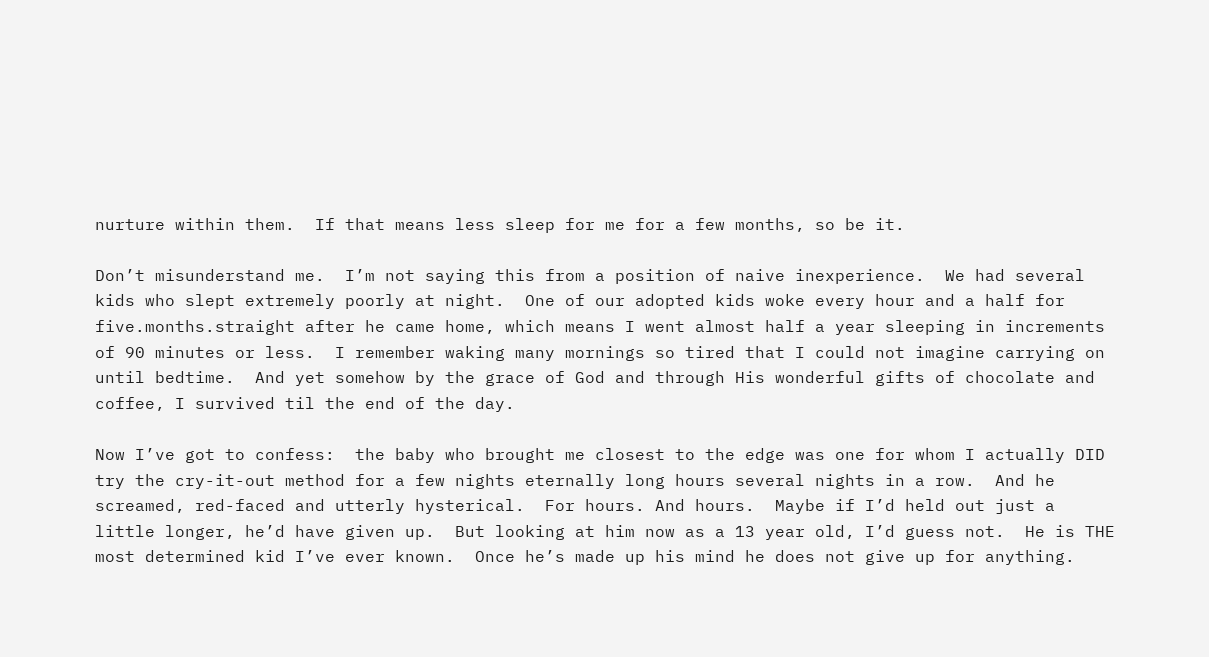nurture within them.  If that means less sleep for me for a few months, so be it.

Don’t misunderstand me.  I’m not saying this from a position of naive inexperience.  We had several kids who slept extremely poorly at night.  One of our adopted kids woke every hour and a half for five.months.straight after he came home, which means I went almost half a year sleeping in increments of 90 minutes or less.  I remember waking many mornings so tired that I could not imagine carrying on until bedtime.  And yet somehow by the grace of God and through His wonderful gifts of chocolate and coffee, I survived til the end of the day.

Now I’ve got to confess:  the baby who brought me closest to the edge was one for whom I actually DID try the cry-it-out method for a few nights eternally long hours several nights in a row.  And he screamed, red-faced and utterly hysterical.  For hours. And hours.  Maybe if I’d held out just a little longer, he’d have given up.  But looking at him now as a 13 year old, I’d guess not.  He is THE most determined kid I’ve ever known.  Once he’s made up his mind he does not give up for anything.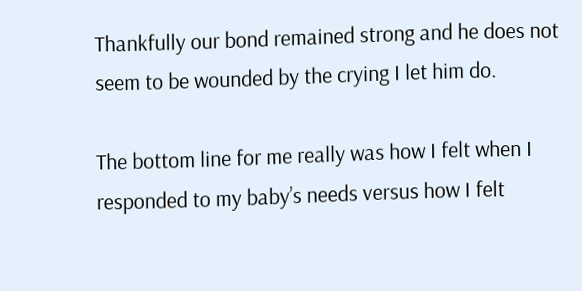Thankfully our bond remained strong and he does not seem to be wounded by the crying I let him do.

The bottom line for me really was how I felt when I responded to my baby’s needs versus how I felt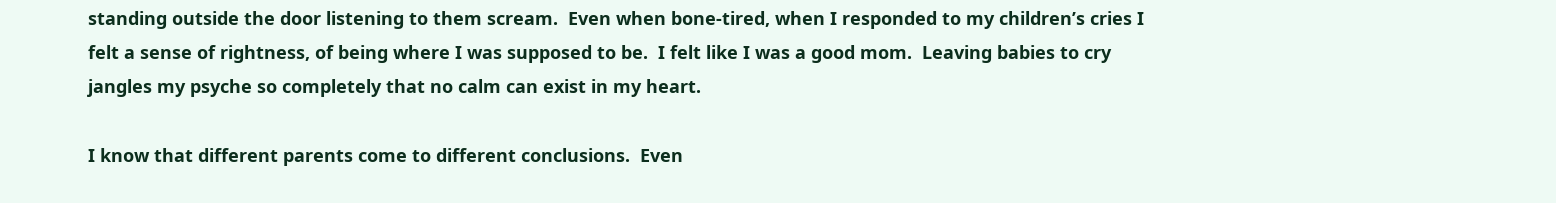standing outside the door listening to them scream.  Even when bone-tired, when I responded to my children’s cries I felt a sense of rightness, of being where I was supposed to be.  I felt like I was a good mom.  Leaving babies to cry jangles my psyche so completely that no calm can exist in my heart.

I know that different parents come to different conclusions.  Even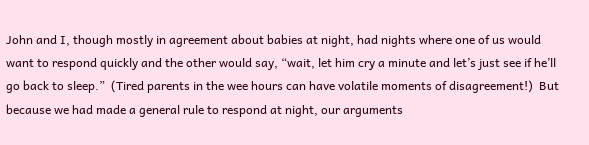John and I, though mostly in agreement about babies at night, had nights where one of us would want to respond quickly and the other would say, “wait, let him cry a minute and let’s just see if he’ll go back to sleep.”  (Tired parents in the wee hours can have volatile moments of disagreement!)  But because we had made a general rule to respond at night, our arguments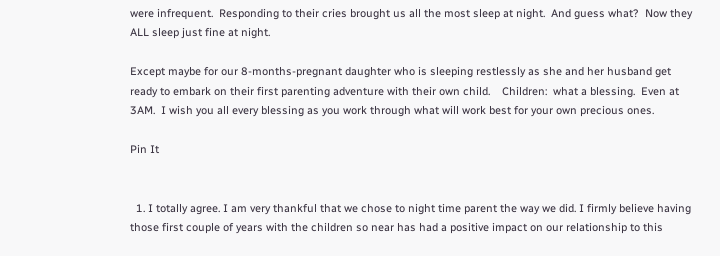were infrequent.  Responding to their cries brought us all the most sleep at night.  And guess what?  Now they ALL sleep just fine at night.

Except maybe for our 8-months-pregnant daughter who is sleeping restlessly as she and her husband get ready to embark on their first parenting adventure with their own child.    Children:  what a blessing.  Even at 3AM.  I wish you all every blessing as you work through what will work best for your own precious ones.

Pin It


  1. I totally agree. I am very thankful that we chose to night time parent the way we did. I firmly believe having those first couple of years with the children so near has had a positive impact on our relationship to this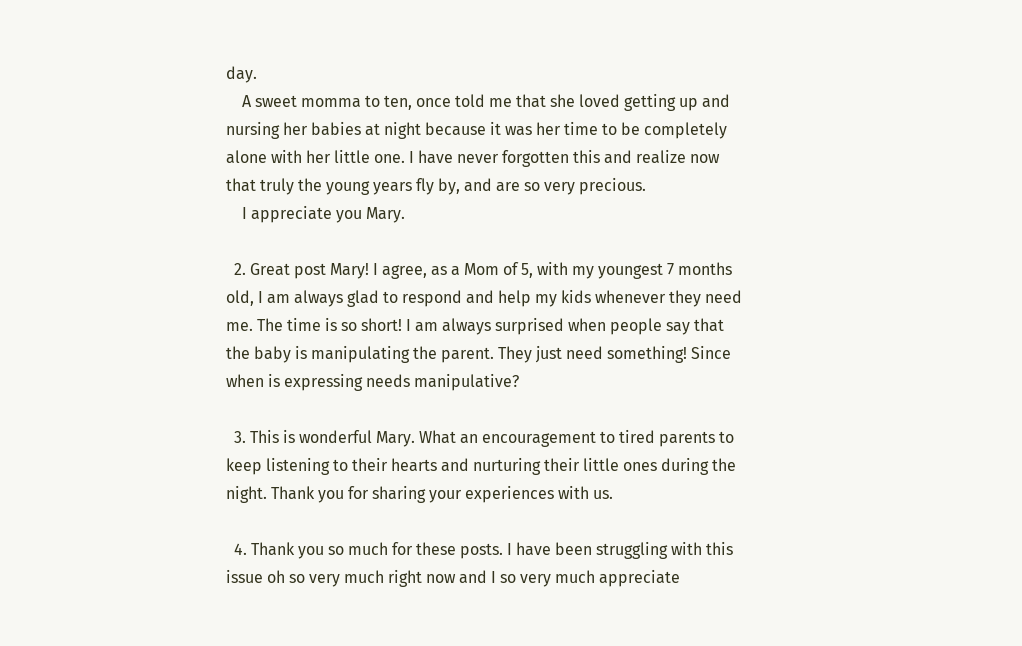day.
    A sweet momma to ten, once told me that she loved getting up and nursing her babies at night because it was her time to be completely alone with her little one. I have never forgotten this and realize now that truly the young years fly by, and are so very precious.
    I appreciate you Mary.

  2. Great post Mary! I agree, as a Mom of 5, with my youngest 7 months old, I am always glad to respond and help my kids whenever they need me. The time is so short! I am always surprised when people say that the baby is manipulating the parent. They just need something! Since when is expressing needs manipulative?

  3. This is wonderful Mary. What an encouragement to tired parents to keep listening to their hearts and nurturing their little ones during the night. Thank you for sharing your experiences with us.

  4. Thank you so much for these posts. I have been struggling with this issue oh so very much right now and I so very much appreciate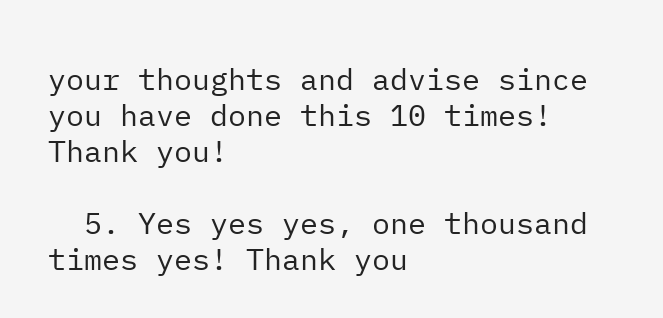your thoughts and advise since you have done this 10 times! Thank you!

  5. Yes yes yes, one thousand times yes! Thank you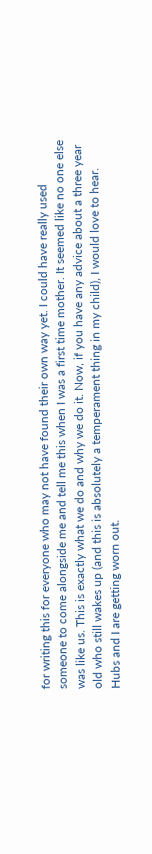for writing this for everyone who may not have found their own way yet. I could have really used someone to come alongside me and tell me this when I was a first time mother. It seemed like no one else was like us. This is exactly what we do and why we do it. Now, if you have any advice about a three year old who still wakes up (and this is absolutely a temperament thing in my child), I would love to hear. Hubs and I are getting worn out.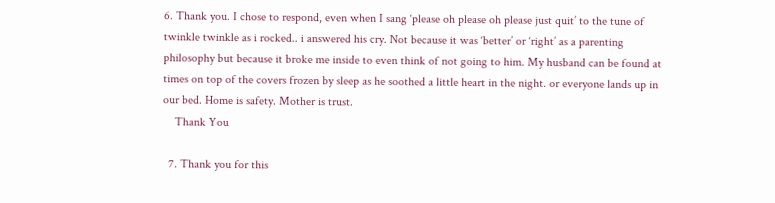6. Thank you. I chose to respond, even when I sang ‘please oh please oh please just quit’ to the tune of twinkle twinkle as i rocked.. i answered his cry. Not because it was ‘better’ or ‘right’ as a parenting philosophy but because it broke me inside to even think of not going to him. My husband can be found at times on top of the covers frozen by sleep as he soothed a little heart in the night. or everyone lands up in our bed. Home is safety. Mother is trust.
    Thank You

  7. Thank you for this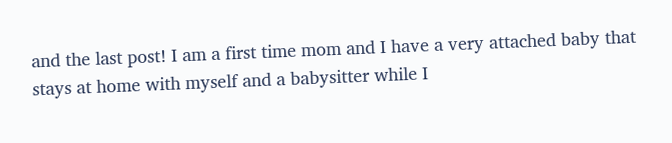and the last post! I am a first time mom and I have a very attached baby that stays at home with myself and a babysitter while I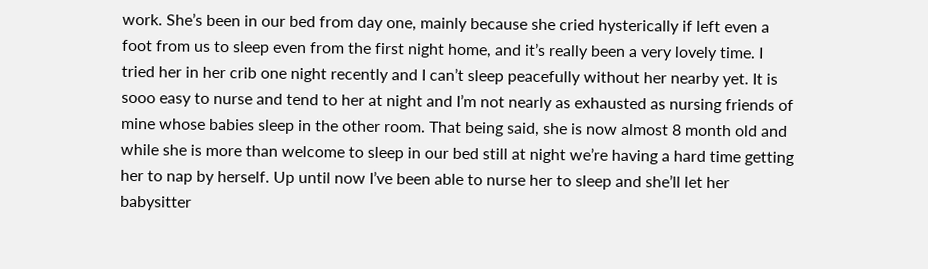work. She’s been in our bed from day one, mainly because she cried hysterically if left even a foot from us to sleep even from the first night home, and it’s really been a very lovely time. I tried her in her crib one night recently and I can’t sleep peacefully without her nearby yet. It is sooo easy to nurse and tend to her at night and I’m not nearly as exhausted as nursing friends of mine whose babies sleep in the other room. That being said, she is now almost 8 month old and while she is more than welcome to sleep in our bed still at night we’re having a hard time getting her to nap by herself. Up until now I’ve been able to nurse her to sleep and she’ll let her babysitter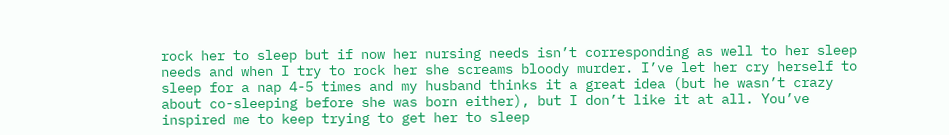rock her to sleep but if now her nursing needs isn’t corresponding as well to her sleep needs and when I try to rock her she screams bloody murder. I’ve let her cry herself to sleep for a nap 4-5 times and my husband thinks it a great idea (but he wasn’t crazy about co-sleeping before she was born either), but I don’t like it at all. You’ve inspired me to keep trying to get her to sleep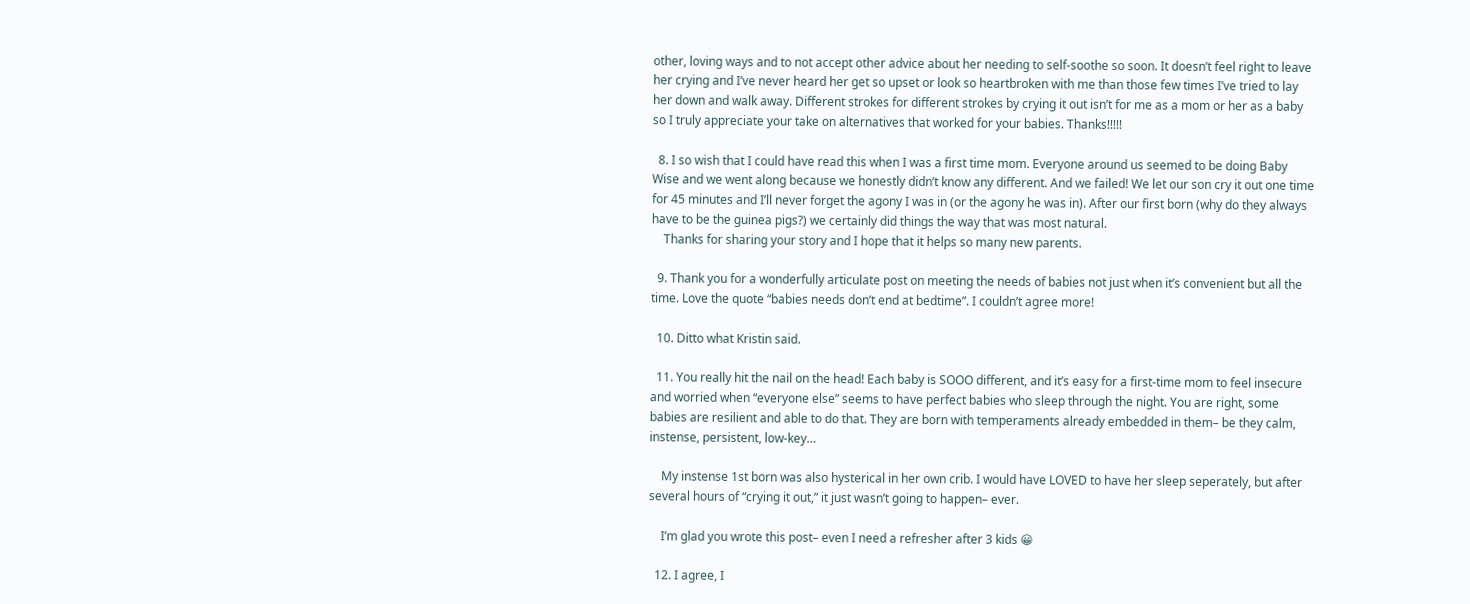other, loving ways and to not accept other advice about her needing to self-soothe so soon. It doesn’t feel right to leave her crying and I’ve never heard her get so upset or look so heartbroken with me than those few times I’ve tried to lay her down and walk away. Different strokes for different strokes by crying it out isn’t for me as a mom or her as a baby so I truly appreciate your take on alternatives that worked for your babies. Thanks!!!!!

  8. I so wish that I could have read this when I was a first time mom. Everyone around us seemed to be doing Baby Wise and we went along because we honestly didn’t know any different. And we failed! We let our son cry it out one time for 45 minutes and I’ll never forget the agony I was in (or the agony he was in). After our first born (why do they always have to be the guinea pigs?) we certainly did things the way that was most natural.
    Thanks for sharing your story and I hope that it helps so many new parents.

  9. Thank you for a wonderfully articulate post on meeting the needs of babies not just when it’s convenient but all the time. Love the quote “babies needs don’t end at bedtime”. I couldn’t agree more!

  10. Ditto what Kristin said.

  11. You really hit the nail on the head! Each baby is SOOO different, and it’s easy for a first-time mom to feel insecure and worried when “everyone else” seems to have perfect babies who sleep through the night. You are right, some babies are resilient and able to do that. They are born with temperaments already embedded in them– be they calm, instense, persistent, low-key…

    My instense 1st born was also hysterical in her own crib. I would have LOVED to have her sleep seperately, but after several hours of “crying it out,” it just wasn’t going to happen– ever.

    I’m glad you wrote this post– even I need a refresher after 3 kids 😀

  12. I agree, I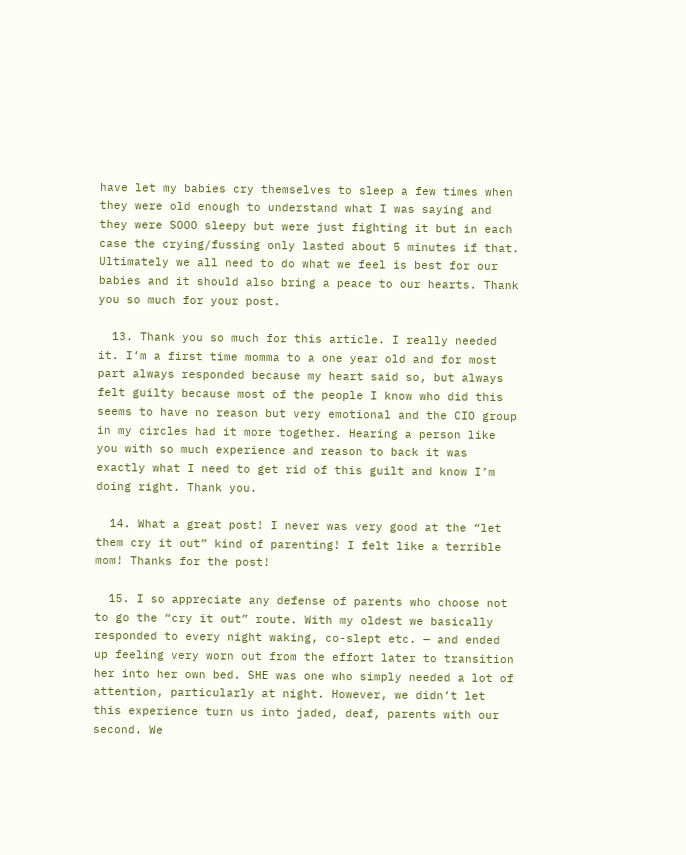have let my babies cry themselves to sleep a few times when they were old enough to understand what I was saying and they were SOOO sleepy but were just fighting it but in each case the crying/fussing only lasted about 5 minutes if that. Ultimately we all need to do what we feel is best for our babies and it should also bring a peace to our hearts. Thank you so much for your post.

  13. Thank you so much for this article. I really needed it. I’m a first time momma to a one year old and for most part always responded because my heart said so, but always felt guilty because most of the people I know who did this seems to have no reason but very emotional and the CIO group in my circles had it more together. Hearing a person like you with so much experience and reason to back it was exactly what I need to get rid of this guilt and know I’m doing right. Thank you.

  14. What a great post! I never was very good at the “let them cry it out” kind of parenting! I felt like a terrible mom! Thanks for the post!

  15. I so appreciate any defense of parents who choose not to go the “cry it out” route. With my oldest we basically responded to every night waking, co-slept etc. — and ended up feeling very worn out from the effort later to transition her into her own bed. SHE was one who simply needed a lot of attention, particularly at night. However, we didn’t let this experience turn us into jaded, deaf, parents with our second. We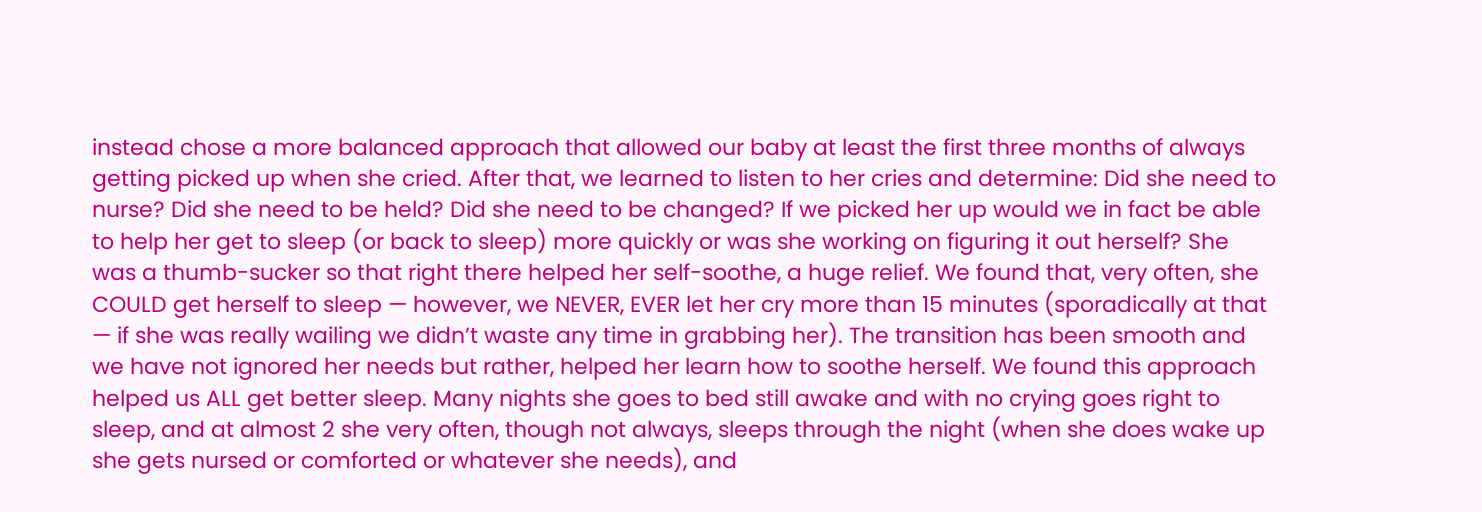instead chose a more balanced approach that allowed our baby at least the first three months of always getting picked up when she cried. After that, we learned to listen to her cries and determine: Did she need to nurse? Did she need to be held? Did she need to be changed? If we picked her up would we in fact be able to help her get to sleep (or back to sleep) more quickly or was she working on figuring it out herself? She was a thumb-sucker so that right there helped her self-soothe, a huge relief. We found that, very often, she COULD get herself to sleep — however, we NEVER, EVER let her cry more than 15 minutes (sporadically at that — if she was really wailing we didn’t waste any time in grabbing her). The transition has been smooth and we have not ignored her needs but rather, helped her learn how to soothe herself. We found this approach helped us ALL get better sleep. Many nights she goes to bed still awake and with no crying goes right to sleep, and at almost 2 she very often, though not always, sleeps through the night (when she does wake up she gets nursed or comforted or whatever she needs), and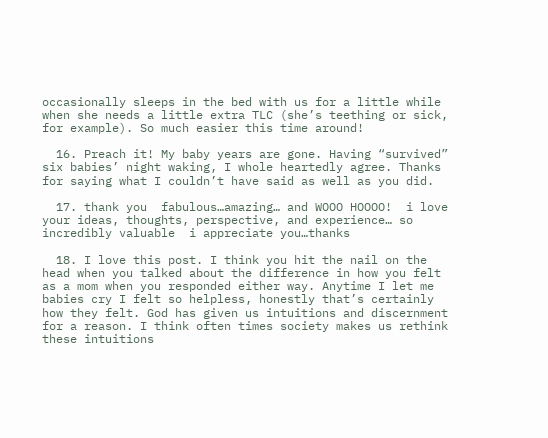occasionally sleeps in the bed with us for a little while when she needs a little extra TLC (she’s teething or sick, for example). So much easier this time around!

  16. Preach it! My baby years are gone. Having “survived” six babies’ night waking, I whole heartedly agree. Thanks for saying what I couldn’t have said as well as you did.

  17. thank you  fabulous…amazing… and WOOO HOOOO!  i love your ideas, thoughts, perspective, and experience… so incredibly valuable  i appreciate you…thanks

  18. I love this post. I think you hit the nail on the head when you talked about the difference in how you felt as a mom when you responded either way. Anytime I let me babies cry I felt so helpless, honestly that’s certainly how they felt. God has given us intuitions and discernment for a reason. I think often times society makes us rethink these intuitions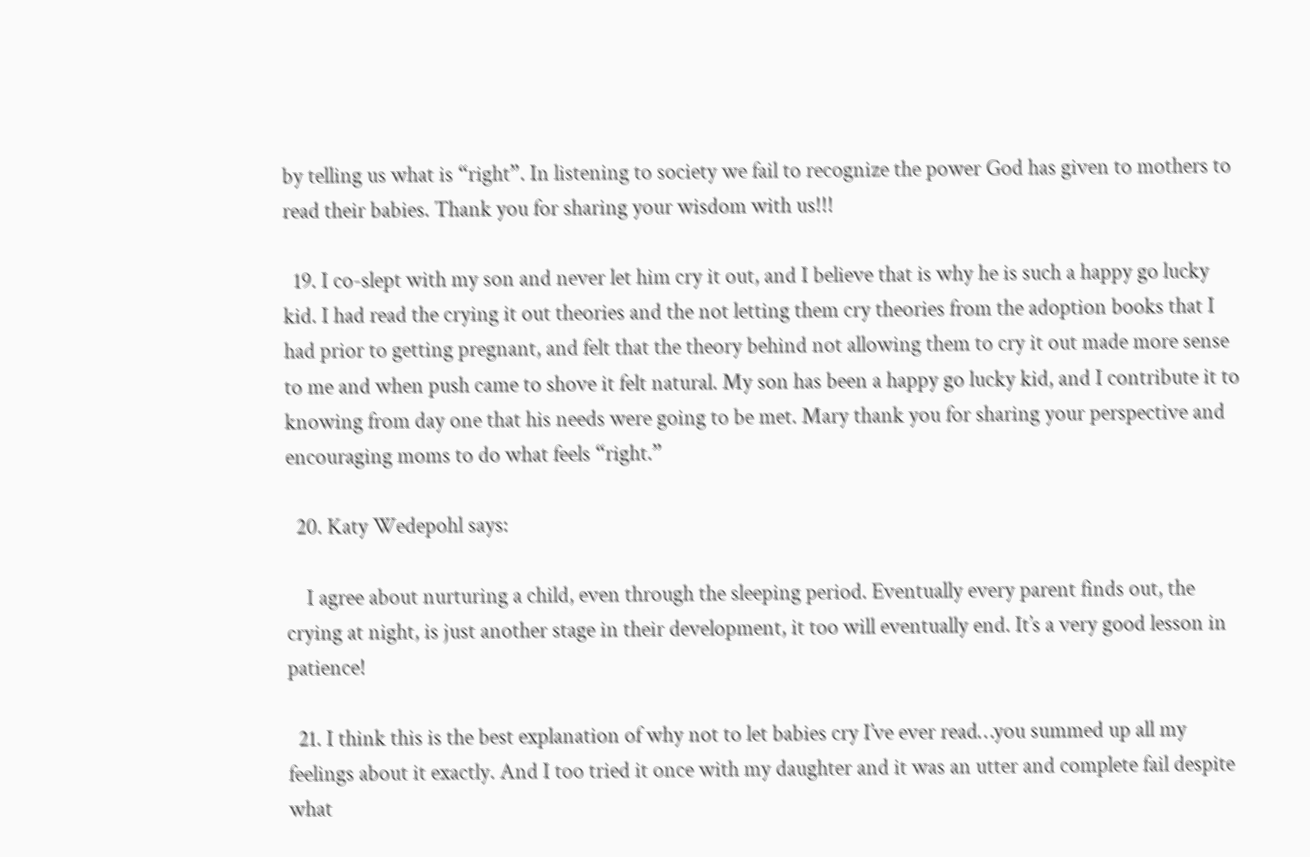by telling us what is “right”. In listening to society we fail to recognize the power God has given to mothers to read their babies. Thank you for sharing your wisdom with us!!!

  19. I co-slept with my son and never let him cry it out, and I believe that is why he is such a happy go lucky kid. I had read the crying it out theories and the not letting them cry theories from the adoption books that I had prior to getting pregnant, and felt that the theory behind not allowing them to cry it out made more sense to me and when push came to shove it felt natural. My son has been a happy go lucky kid, and I contribute it to knowing from day one that his needs were going to be met. Mary thank you for sharing your perspective and encouraging moms to do what feels “right.”

  20. Katy Wedepohl says:

    I agree about nurturing a child, even through the sleeping period. Eventually every parent finds out, the crying at night, is just another stage in their development, it too will eventually end. It’s a very good lesson in patience!

  21. I think this is the best explanation of why not to let babies cry I’ve ever read…you summed up all my feelings about it exactly. And I too tried it once with my daughter and it was an utter and complete fail despite what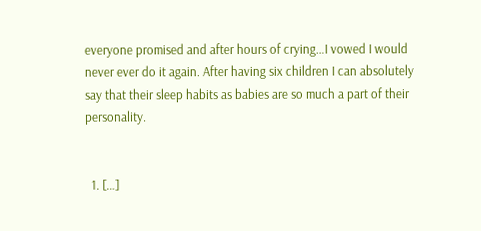everyone promised and after hours of crying…I vowed I would never ever do it again. After having six children I can absolutely say that their sleep habits as babies are so much a part of their personality.


  1. […]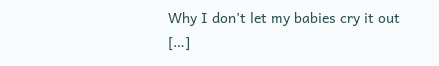Why I don’t let my babies cry it out […]